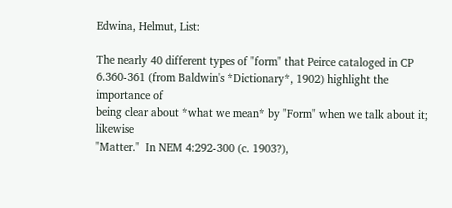Edwina, Helmut, List:

The nearly 40 different types of "form" that Peirce cataloged in CP
6.360-361 (from Baldwin's *Dictionary*, 1902) highlight the importance of
being clear about *what we mean* by "Form" when we talk about it; likewise
"Matter."  In NEM 4:292-300 (c. 1903?),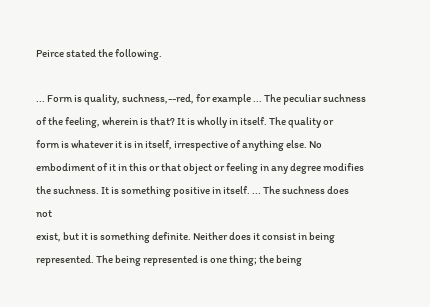Peirce stated the following.

... Form is quality, suchness,--red, for example ... The peculiar suchness
of the feeling, wherein is that? It is wholly in itself. The quality or
form is whatever it is in itself, irrespective of anything else. No
embodiment of it in this or that object or feeling in any degree modifies
the suchness. It is something positive in itself. ... The suchness does not
exist, but it is something definite. Neither does it consist in being
represented. The being represented is one thing; the being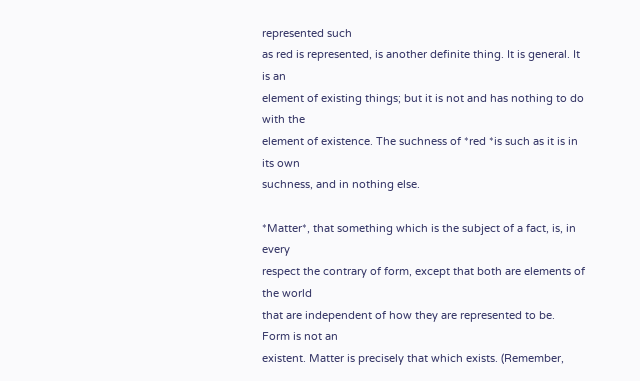represented such
as red is represented, is another definite thing. It is general. It is an
element of existing things; but it is not and has nothing to do with the
element of existence. The suchness of *red *is such as it is in its own
suchness, and in nothing else.

*Matter*, that something which is the subject of a fact, is, in every
respect the contrary of form, except that both are elements of the world
that are independent of how they are represented to be. Form is not an
existent. Matter is precisely that which exists. (Remember,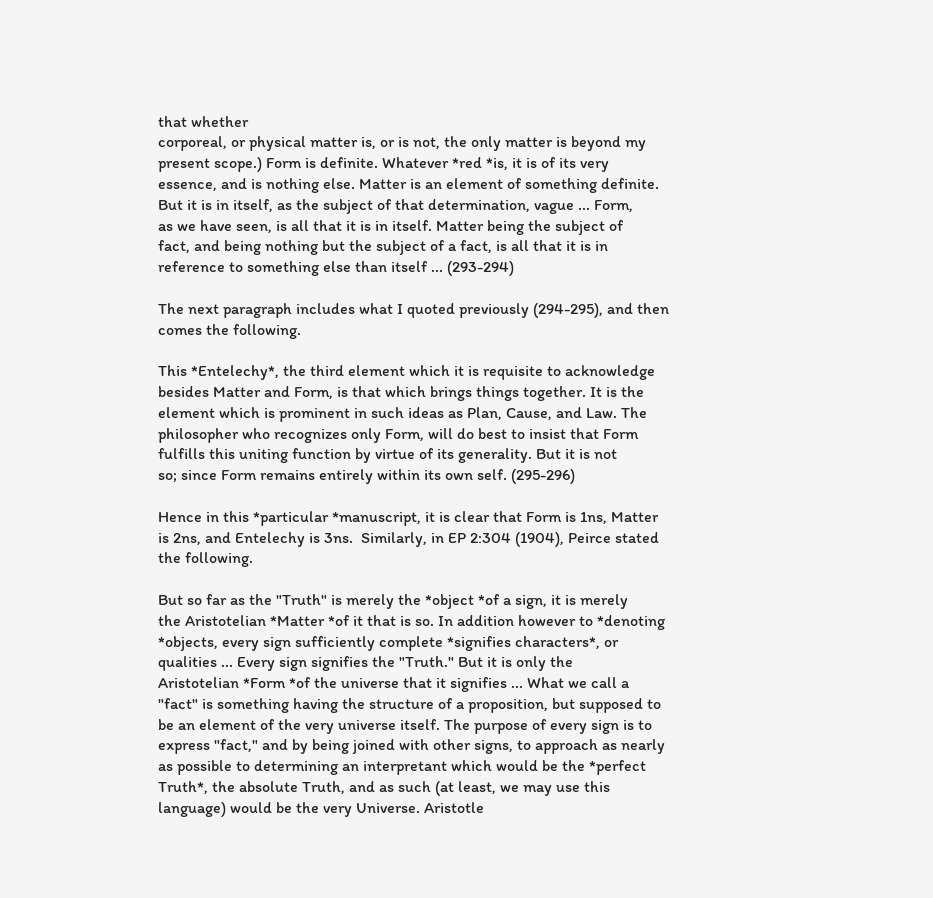that whether
corporeal, or physical matter is, or is not, the only matter is beyond my
present scope.) Form is definite. Whatever *red *is, it is of its very
essence, and is nothing else. Matter is an element of something definite.
But it is in itself, as the subject of that determination, vague ... Form,
as we have seen, is all that it is in itself. Matter being the subject of
fact, and being nothing but the subject of a fact, is all that it is in
reference to something else than itself ... (293-294)

The next paragraph includes what I quoted previously (294-295), and then
comes the following.

This *Entelechy*, the third element which it is requisite to acknowledge
besides Matter and Form, is that which brings things together. It is the
element which is prominent in such ideas as Plan, Cause, and Law. The
philosopher who recognizes only Form, will do best to insist that Form
fulfills this uniting function by virtue of its generality. But it is not
so; since Form remains entirely within its own self. (295-296)

Hence in this *particular *manuscript, it is clear that Form is 1ns, Matter
is 2ns, and Entelechy is 3ns.  Similarly, in EP 2:304 (1904), Peirce stated
the following.

But so far as the "Truth" is merely the *object *of a sign, it is merely
the Aristotelian *Matter *of it that is so. In addition however to *denoting
*objects, every sign sufficiently complete *signifies characters*, or
qualities ... Every sign signifies the "Truth." But it is only the
Aristotelian *Form *of the universe that it signifies ... What we call a
"fact" is something having the structure of a proposition, but supposed to
be an element of the very universe itself. The purpose of every sign is to
express "fact," and by being joined with other signs, to approach as nearly
as possible to determining an interpretant which would be the *perfect
Truth*, the absolute Truth, and as such (at least, we may use this
language) would be the very Universe. Aristotle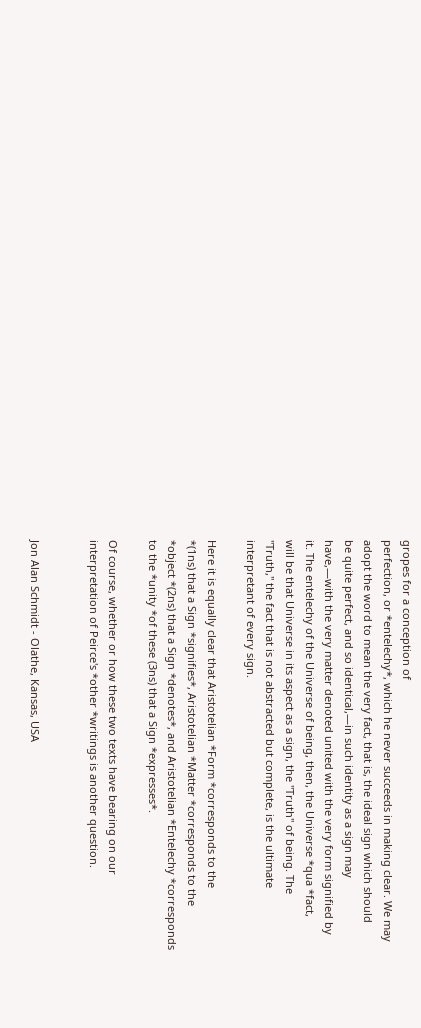gropes for a conception of
perfection, or *entelechy*, which he never succeeds in making clear. We may
adopt the word to mean the very fact, that is, the ideal sign which should
be quite perfect, and so identical,—in such identity as a sign may
have,—with the very matter denoted united with the very form signified by
it. The entelechy of the Universe of being, then, the Universe *qua *fact,
will be that Universe in its aspect as a sign, the "Truth" of being. The
"Truth," the fact that is not abstracted but complete, is the ultimate
interpretant of every sign.

Here it is equally clear that Aristotelian *Form *corresponds to the
*(1ns) that a Sign *signifies*, Aristotelian *Matter *corresponds to the
*object *(2ns) that a Sign *denotes*, and Aristotelian *Entelechy *corresponds
to the *unity *of these (3ns) that a Sign *expresses*.

Of course, whether or how these two texts have bearing on our
interpretation of Peirce's *other *writings is another question.


Jon Alan Schmidt - Olathe, Kansas, USA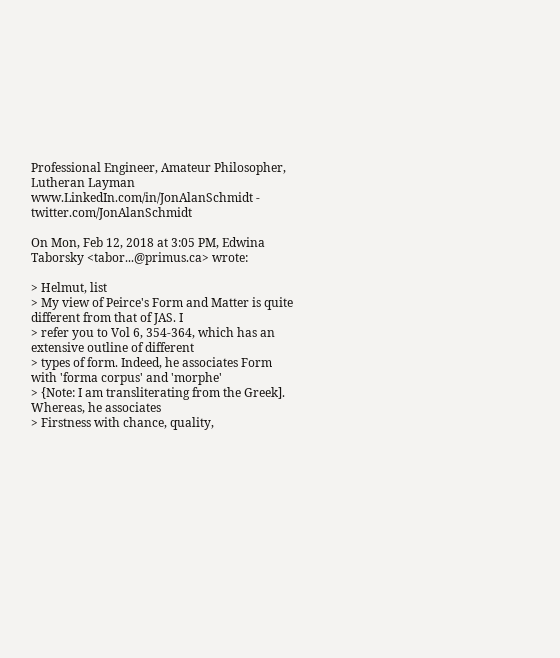Professional Engineer, Amateur Philosopher, Lutheran Layman
www.LinkedIn.com/in/JonAlanSchmidt - twitter.com/JonAlanSchmidt

On Mon, Feb 12, 2018 at 3:05 PM, Edwina Taborsky <tabor...@primus.ca> wrote:

> Helmut, list
> My view of Peirce's Form and Matter is quite different from that of JAS. I
> refer you to Vol 6, 354-364, which has an extensive outline of different
> types of form. Indeed, he associates Form with 'forma corpus' and 'morphe'
> {Note: I am transliterating from the Greek]. Whereas, he associates
> Firstness with chance, quality,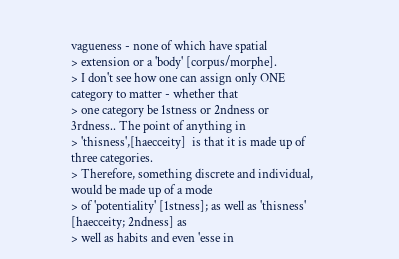vagueness - none of which have spatial
> extension or a 'body' [corpus/morphe].
> I don't see how one can assign only ONE category to matter - whether that
> one category be 1stness or 2ndness or 3rdness.. The point of anything in
> 'thisness',[haecceity]  is that it is made up of three categories.
> Therefore, something discrete and individual, would be made up of a mode
> of 'potentiality' [1stness]; as well as 'thisness' [haecceity; 2ndness] as
> well as habits and even 'esse in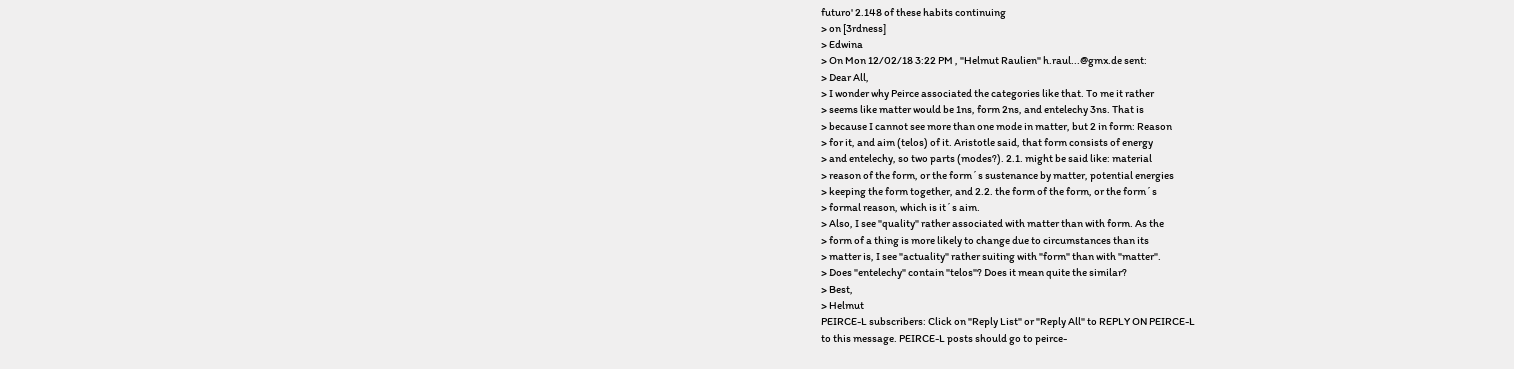futuro' 2.148 of these habits continuing
> on [3rdness]
> Edwina
> On Mon 12/02/18 3:22 PM , "Helmut Raulien" h.raul...@gmx.de sent:
> Dear All,
> I wonder why Peirce associated the categories like that. To me it rather
> seems like matter would be 1ns, form 2ns, and entelechy 3ns. That is
> because I cannot see more than one mode in matter, but 2 in form: Reason
> for it, and aim (telos) of it. Aristotle said, that form consists of energy
> and entelechy, so two parts (modes?). 2.1. might be said like: material
> reason of the form, or the form´s sustenance by matter, potential energies
> keeping the form together, and 2.2. the form of the form, or the form´s
> formal reason, which is it´s aim.
> Also, I see "quality" rather associated with matter than with form. As the
> form of a thing is more likely to change due to circumstances than its
> matter is, I see "actuality" rather suiting with "form" than with "matter".
> Does "entelechy" contain "telos"? Does it mean quite the similar?
> Best,
> Helmut
PEIRCE-L subscribers: Click on "Reply List" or "Reply All" to REPLY ON PEIRCE-L
to this message. PEIRCE-L posts should go to peirce-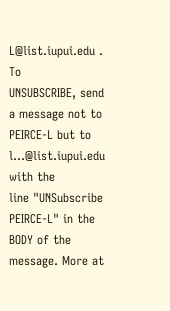L@list.iupui.edu . To
UNSUBSCRIBE, send a message not to PEIRCE-L but to l...@list.iupui.edu with the
line "UNSubscribe PEIRCE-L" in the BODY of the message. More at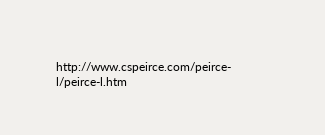http://www.cspeirce.com/peirce-l/peirce-l.htm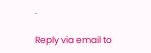.

Reply via email to